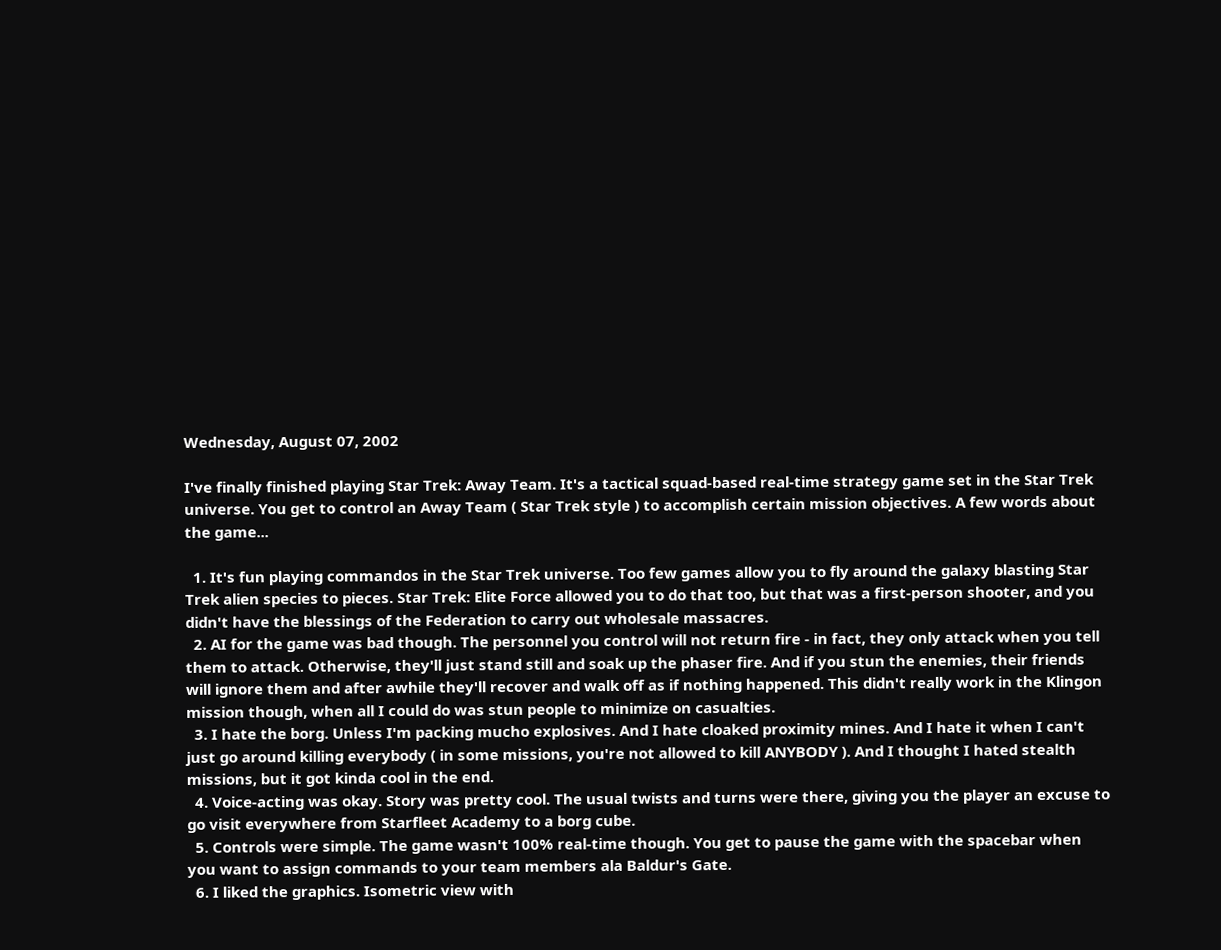Wednesday, August 07, 2002

I've finally finished playing Star Trek: Away Team. It's a tactical squad-based real-time strategy game set in the Star Trek universe. You get to control an Away Team ( Star Trek style ) to accomplish certain mission objectives. A few words about the game...

  1. It's fun playing commandos in the Star Trek universe. Too few games allow you to fly around the galaxy blasting Star Trek alien species to pieces. Star Trek: Elite Force allowed you to do that too, but that was a first-person shooter, and you didn't have the blessings of the Federation to carry out wholesale massacres.
  2. AI for the game was bad though. The personnel you control will not return fire - in fact, they only attack when you tell them to attack. Otherwise, they'll just stand still and soak up the phaser fire. And if you stun the enemies, their friends will ignore them and after awhile they'll recover and walk off as if nothing happened. This didn't really work in the Klingon mission though, when all I could do was stun people to minimize on casualties.
  3. I hate the borg. Unless I'm packing mucho explosives. And I hate cloaked proximity mines. And I hate it when I can't just go around killing everybody ( in some missions, you're not allowed to kill ANYBODY ). And I thought I hated stealth missions, but it got kinda cool in the end.
  4. Voice-acting was okay. Story was pretty cool. The usual twists and turns were there, giving you the player an excuse to go visit everywhere from Starfleet Academy to a borg cube.
  5. Controls were simple. The game wasn't 100% real-time though. You get to pause the game with the spacebar when you want to assign commands to your team members ala Baldur's Gate.
  6. I liked the graphics. Isometric view with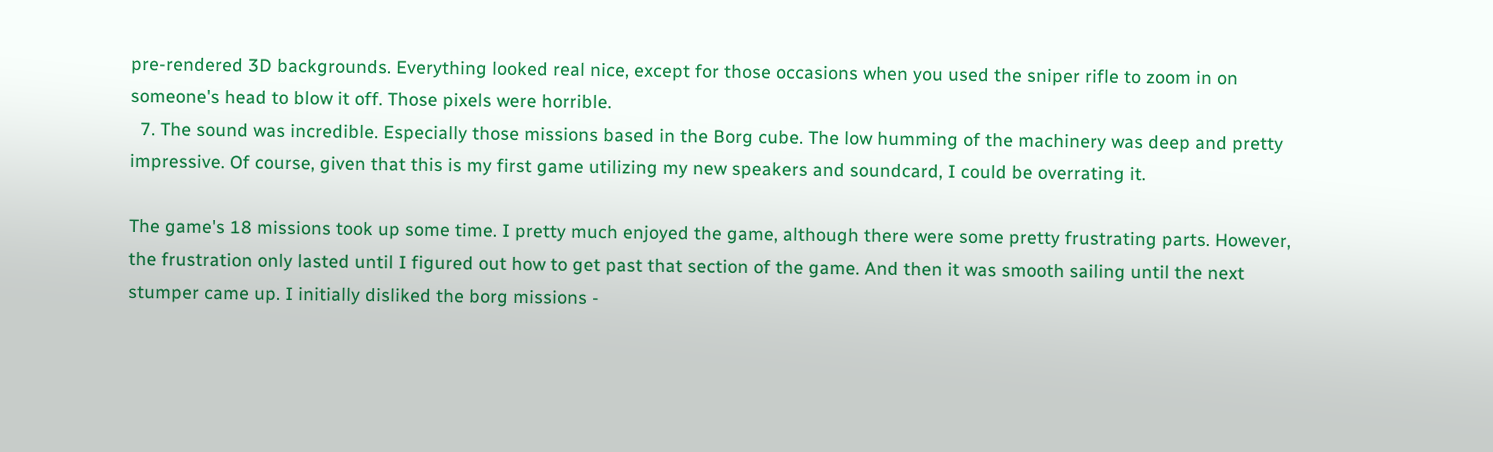pre-rendered 3D backgrounds. Everything looked real nice, except for those occasions when you used the sniper rifle to zoom in on someone's head to blow it off. Those pixels were horrible.
  7. The sound was incredible. Especially those missions based in the Borg cube. The low humming of the machinery was deep and pretty impressive. Of course, given that this is my first game utilizing my new speakers and soundcard, I could be overrating it.

The game's 18 missions took up some time. I pretty much enjoyed the game, although there were some pretty frustrating parts. However, the frustration only lasted until I figured out how to get past that section of the game. And then it was smooth sailing until the next stumper came up. I initially disliked the borg missions -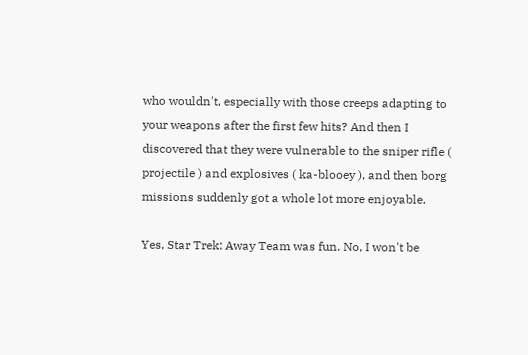who wouldn't, especially with those creeps adapting to your weapons after the first few hits? And then I discovered that they were vulnerable to the sniper rifle ( projectile ) and explosives ( ka-blooey ), and then borg missions suddenly got a whole lot more enjoyable.

Yes, Star Trek: Away Team was fun. No, I won't be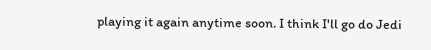playing it again anytime soon. I think I'll go do Jedi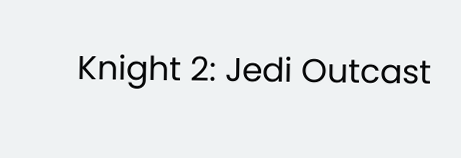Knight 2: Jedi Outcast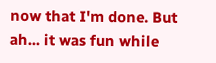now that I'm done. But ah... it was fun while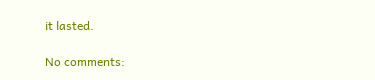it lasted.

No comments: